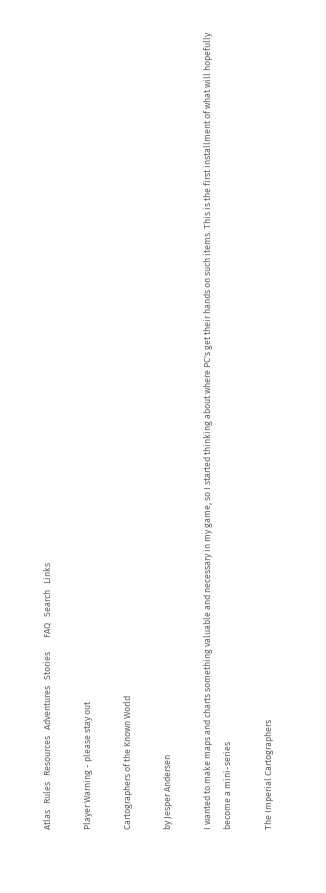Atlas   Rules   Resources   Adventures   Stories       FAQ   Search   Links

Player Warning - please stay out

Cartographers of the Known World

by Jesper Andersen

I wanted to make maps and charts something valuable and necessary in my game, so I started thinking about where PC's get their hands on such items. This is the first installment of what will hopefully become a mini-series

The Imperial Cartographers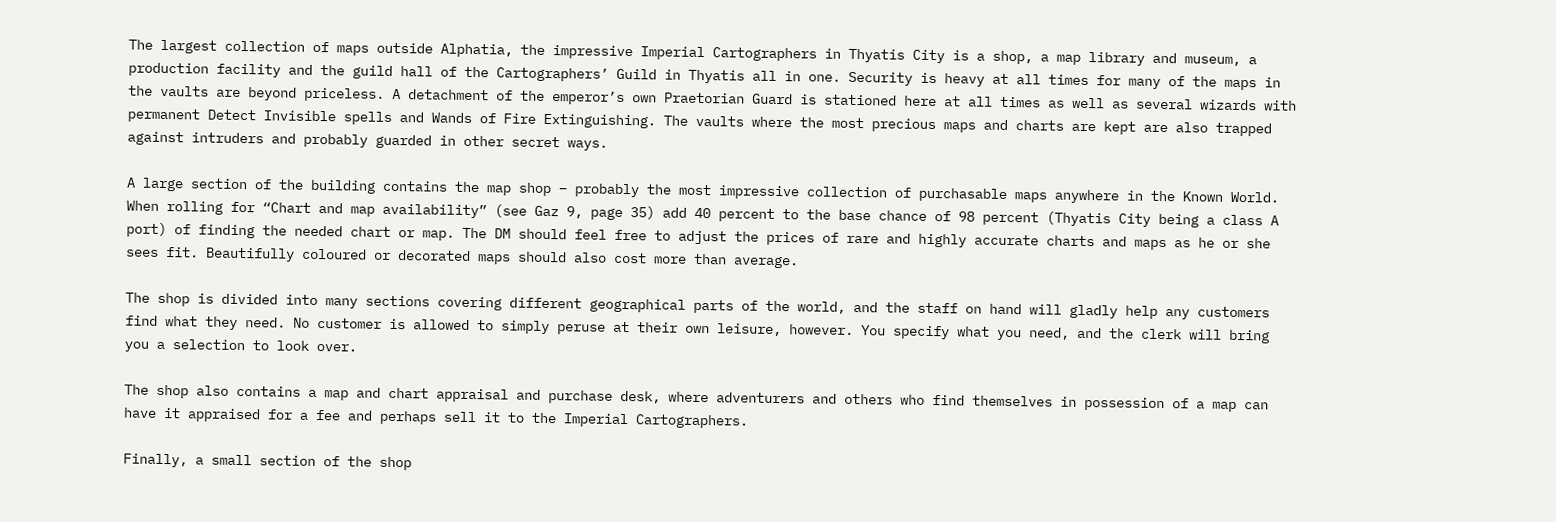The largest collection of maps outside Alphatia, the impressive Imperial Cartographers in Thyatis City is a shop, a map library and museum, a production facility and the guild hall of the Cartographers’ Guild in Thyatis all in one. Security is heavy at all times for many of the maps in the vaults are beyond priceless. A detachment of the emperor’s own Praetorian Guard is stationed here at all times as well as several wizards with permanent Detect Invisible spells and Wands of Fire Extinguishing. The vaults where the most precious maps and charts are kept are also trapped against intruders and probably guarded in other secret ways.

A large section of the building contains the map shop – probably the most impressive collection of purchasable maps anywhere in the Known World. When rolling for “Chart and map availability” (see Gaz 9, page 35) add 40 percent to the base chance of 98 percent (Thyatis City being a class A port) of finding the needed chart or map. The DM should feel free to adjust the prices of rare and highly accurate charts and maps as he or she sees fit. Beautifully coloured or decorated maps should also cost more than average.

The shop is divided into many sections covering different geographical parts of the world, and the staff on hand will gladly help any customers find what they need. No customer is allowed to simply peruse at their own leisure, however. You specify what you need, and the clerk will bring you a selection to look over.

The shop also contains a map and chart appraisal and purchase desk, where adventurers and others who find themselves in possession of a map can have it appraised for a fee and perhaps sell it to the Imperial Cartographers.

Finally, a small section of the shop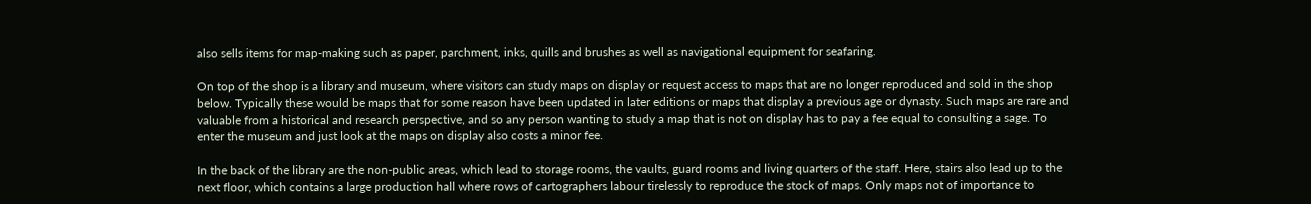also sells items for map-making such as paper, parchment, inks, quills and brushes as well as navigational equipment for seafaring.

On top of the shop is a library and museum, where visitors can study maps on display or request access to maps that are no longer reproduced and sold in the shop below. Typically these would be maps that for some reason have been updated in later editions or maps that display a previous age or dynasty. Such maps are rare and valuable from a historical and research perspective, and so any person wanting to study a map that is not on display has to pay a fee equal to consulting a sage. To enter the museum and just look at the maps on display also costs a minor fee.

In the back of the library are the non-public areas, which lead to storage rooms, the vaults, guard rooms and living quarters of the staff. Here, stairs also lead up to the next floor, which contains a large production hall where rows of cartographers labour tirelessly to reproduce the stock of maps. Only maps not of importance to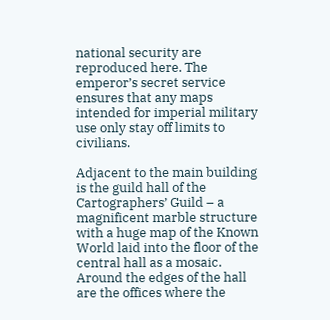national security are reproduced here. The emperor’s secret service ensures that any maps intended for imperial military use only stay off limits to civilians.

Adjacent to the main building is the guild hall of the Cartographers’ Guild – a magnificent marble structure with a huge map of the Known World laid into the floor of the central hall as a mosaic. Around the edges of the hall are the offices where the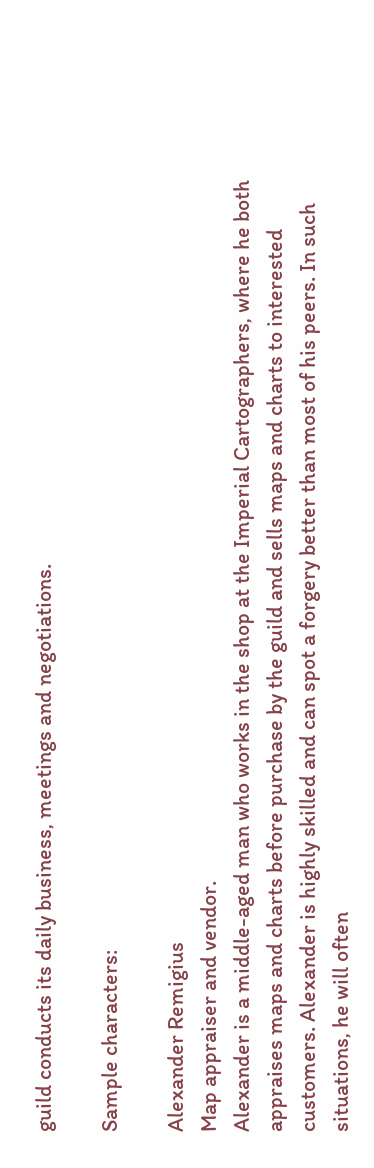guild conducts its daily business, meetings and negotiations.

Sample characters:

Alexander Remigius
Map appraiser and vendor.
Alexander is a middle-aged man who works in the shop at the Imperial Cartographers, where he both appraises maps and charts before purchase by the guild and sells maps and charts to interested customers. Alexander is highly skilled and can spot a forgery better than most of his peers. In such situations, he will often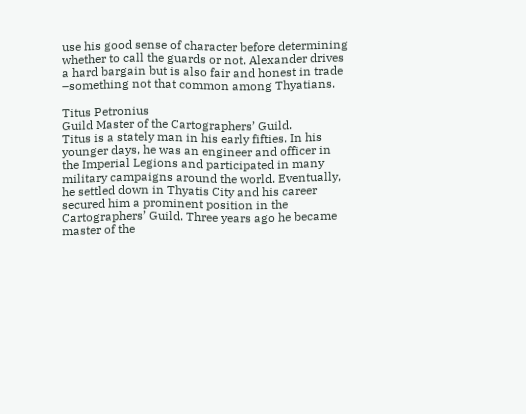use his good sense of character before determining whether to call the guards or not. Alexander drives a hard bargain but is also fair and honest in trade –something not that common among Thyatians.

Titus Petronius
Guild Master of the Cartographers’ Guild.
Titus is a stately man in his early fifties. In his younger days, he was an engineer and officer in the Imperial Legions and participated in many military campaigns around the world. Eventually, he settled down in Thyatis City and his career secured him a prominent position in the Cartographers’ Guild. Three years ago he became master of the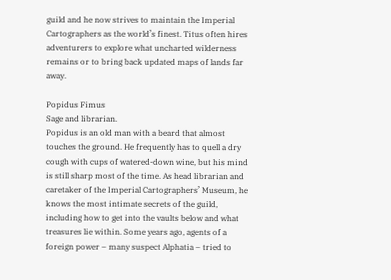guild and he now strives to maintain the Imperial Cartographers as the world’s finest. Titus often hires adventurers to explore what uncharted wilderness remains or to bring back updated maps of lands far away.

Popidus Fimus
Sage and librarian.
Popidus is an old man with a beard that almost touches the ground. He frequently has to quell a dry cough with cups of watered-down wine, but his mind is still sharp most of the time. As head librarian and caretaker of the Imperial Cartographers’ Museum, he knows the most intimate secrets of the guild, including how to get into the vaults below and what treasures lie within. Some years ago, agents of a foreign power – many suspect Alphatia – tried to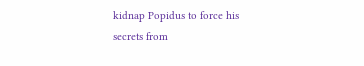kidnap Popidus to force his secrets from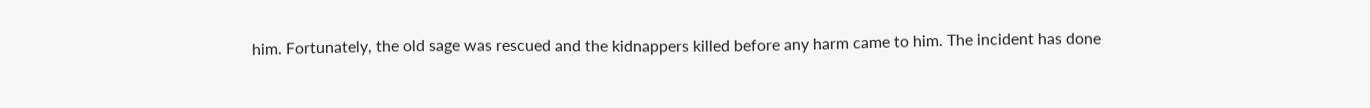him. Fortunately, the old sage was rescued and the kidnappers killed before any harm came to him. The incident has done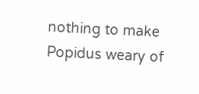nothing to make Popidus weary of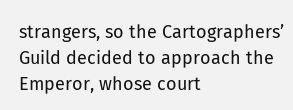strangers, so the Cartographers’ Guild decided to approach the Emperor, whose court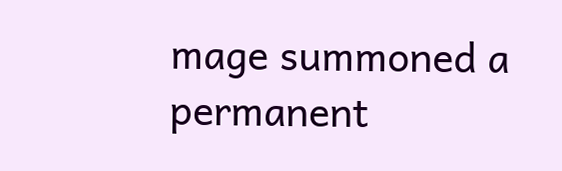mage summoned a permanent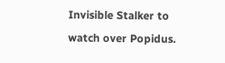Invisible Stalker to watch over Popidus.